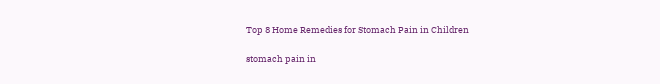Top 8 Home Remedies for Stomach Pain in Children

stomach pain in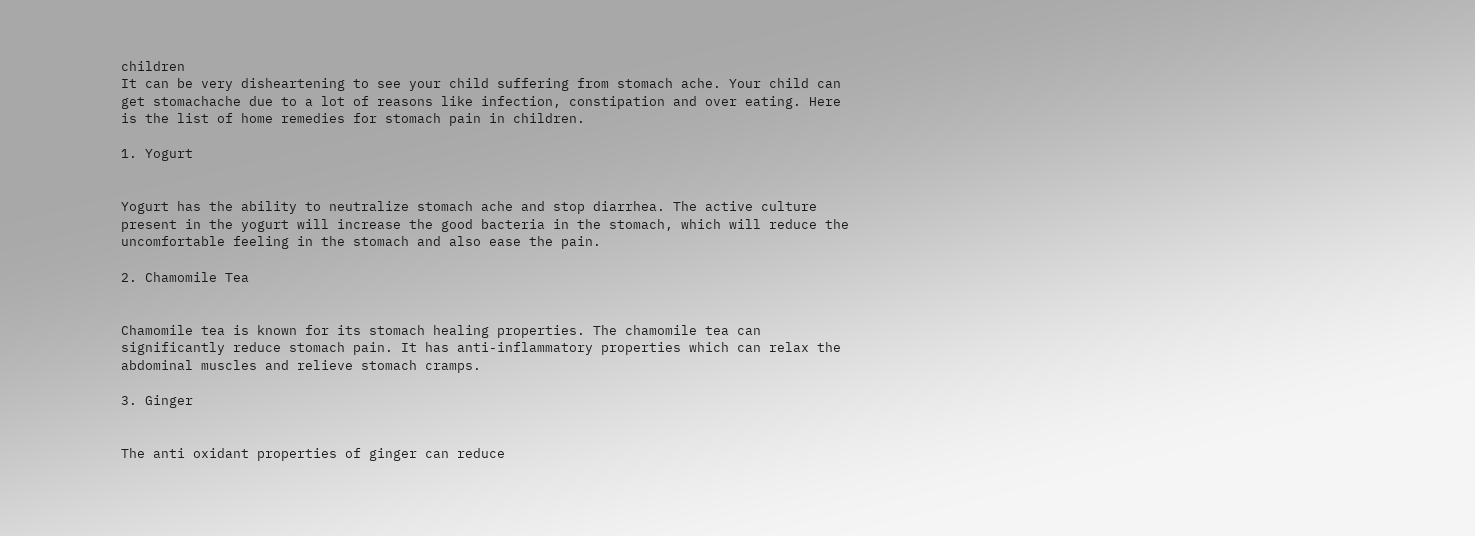children
It can be very disheartening to see your child suffering from stomach ache. Your child can get stomachache due to a lot of reasons like infection, constipation and over eating. Here is the list of home remedies for stomach pain in children.

1. Yogurt


Yogurt has the ability to neutralize stomach ache and stop diarrhea. The active culture present in the yogurt will increase the good bacteria in the stomach, which will reduce the uncomfortable feeling in the stomach and also ease the pain.

2. Chamomile Tea


Chamomile tea is known for its stomach healing properties. The chamomile tea can significantly reduce stomach pain. It has anti-inflammatory properties which can relax the abdominal muscles and relieve stomach cramps.

3. Ginger


The anti oxidant properties of ginger can reduce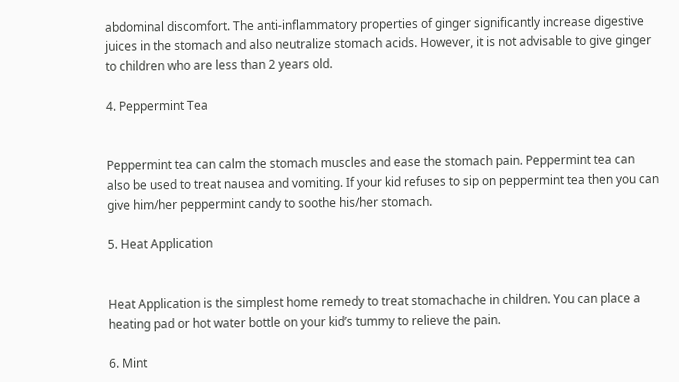abdominal discomfort. The anti-inflammatory properties of ginger significantly increase digestive juices in the stomach and also neutralize stomach acids. However, it is not advisable to give ginger to children who are less than 2 years old.

4. Peppermint Tea


Peppermint tea can calm the stomach muscles and ease the stomach pain. Peppermint tea can also be used to treat nausea and vomiting. If your kid refuses to sip on peppermint tea then you can give him/her peppermint candy to soothe his/her stomach.

5. Heat Application


Heat Application is the simplest home remedy to treat stomachache in children. You can place a heating pad or hot water bottle on your kid’s tummy to relieve the pain.

6. Mint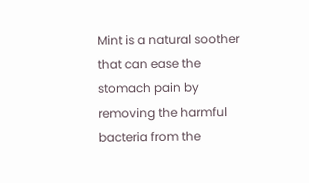Mint is a natural soother that can ease the stomach pain by removing the harmful bacteria from the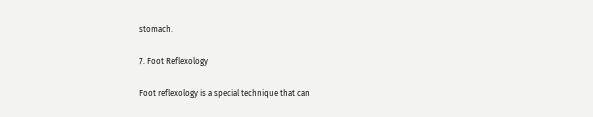stomach.

7. Foot Reflexology

Foot reflexology is a special technique that can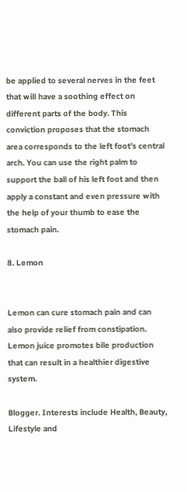be applied to several nerves in the feet that will have a soothing effect on different parts of the body. This conviction proposes that the stomach area corresponds to the left foot’s central arch. You can use the right palm to support the ball of his left foot and then apply a constant and even pressure with the help of your thumb to ease the stomach pain.

8. Lemon


Lemon can cure stomach pain and can also provide relief from constipation. Lemon juice promotes bile production that can result in a healthier digestive system.

Blogger. Interests include Health, Beauty, Lifestyle and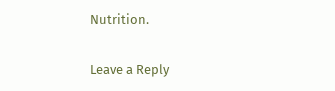Nutrition.

Leave a Reply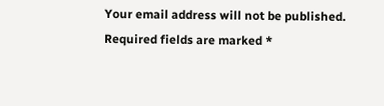Your email address will not be published. Required fields are marked *